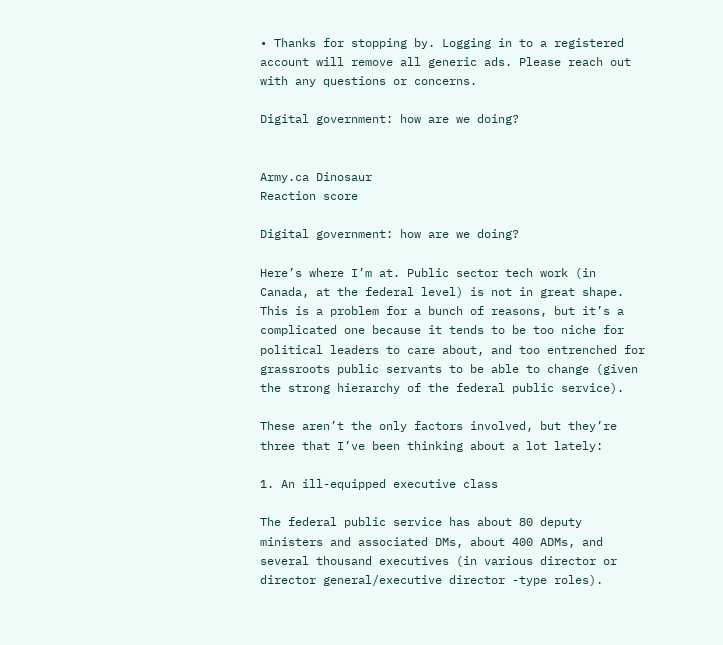• Thanks for stopping by. Logging in to a registered account will remove all generic ads. Please reach out with any questions or concerns.

Digital government: how are we doing?


Army.ca Dinosaur
Reaction score

Digital government: how are we doing?

Here’s where I’m at. Public sector tech work (in Canada, at the federal level) is not in great shape. This is a problem for a bunch of reasons, but it’s a complicated one because it tends to be too niche for political leaders to care about, and too entrenched for grassroots public servants to be able to change (given the strong hierarchy of the federal public service).

These aren’t the only factors involved, but they’re three that I’ve been thinking about a lot lately:

1. An ill-equipped executive class

The federal public service has about 80 deputy ministers and associated DMs, about 400 ADMs, and several thousand executives (in various director or director general/executive director -type roles).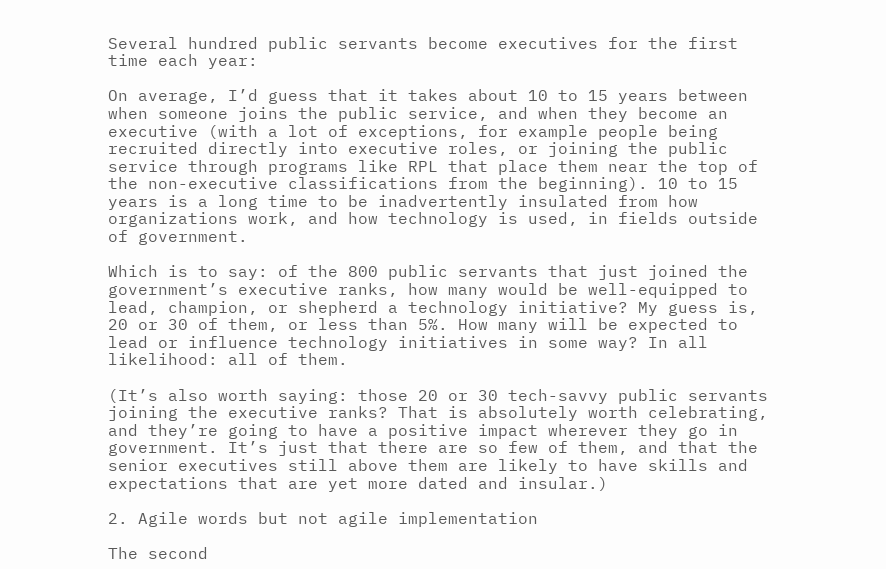Several hundred public servants become executives for the first time each year:

On average, I’d guess that it takes about 10 to 15 years between when someone joins the public service, and when they become an executive (with a lot of exceptions, for example people being recruited directly into executive roles, or joining the public service through programs like RPL that place them near the top of the non-executive classifications from the beginning). 10 to 15 years is a long time to be inadvertently insulated from how organizations work, and how technology is used, in fields outside of government.

Which is to say: of the 800 public servants that just joined the government’s executive ranks, how many would be well-equipped to lead, champion, or shepherd a technology initiative? My guess is, 20 or 30 of them, or less than 5%. How many will be expected to lead or influence technology initiatives in some way? In all likelihood: all of them.

(It’s also worth saying: those 20 or 30 tech-savvy public servants joining the executive ranks? That is absolutely worth celebrating, and they’re going to have a positive impact wherever they go in government. It’s just that there are so few of them, and that the senior executives still above them are likely to have skills and expectations that are yet more dated and insular.)

2. Agile words but not agile implementation

The second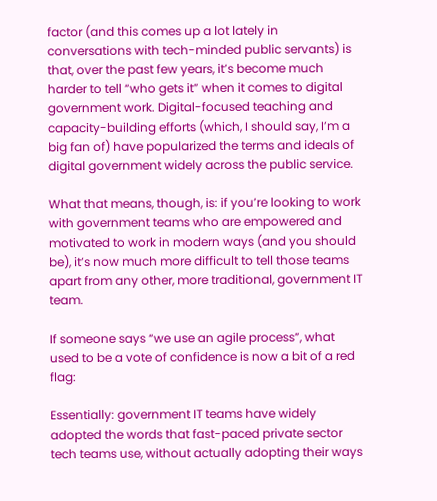factor (and this comes up a lot lately in conversations with tech-minded public servants) is that, over the past few years, it’s become much harder to tell “who gets it” when it comes to digital government work. Digital-focused teaching and capacity-building efforts (which, I should say, I’m a big fan of) have popularized the terms and ideals of digital government widely across the public service.

What that means, though, is: if you’re looking to work with government teams who are empowered and motivated to work in modern ways (and you should be), it’s now much more difficult to tell those teams apart from any other, more traditional, government IT team.

If someone says “we use an agile process”, what used to be a vote of confidence is now a bit of a red flag:

Essentially: government IT teams have widely adopted the words that fast-paced private sector tech teams use, without actually adopting their ways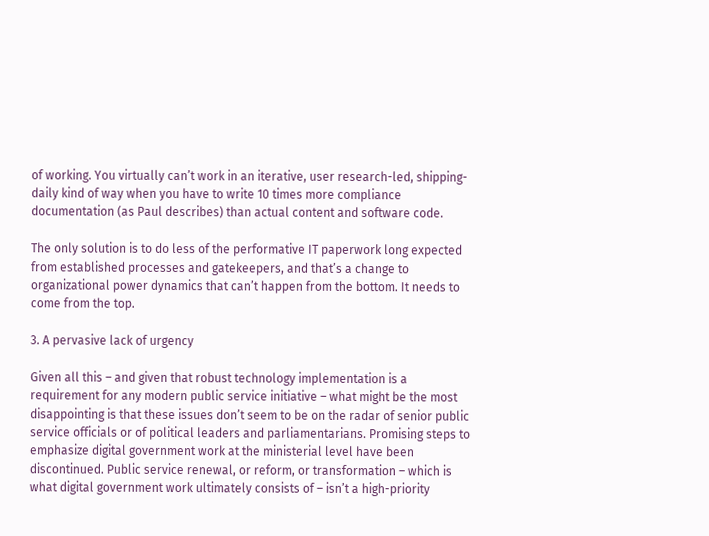of working. You virtually can’t work in an iterative, user research-led, shipping-daily kind of way when you have to write 10 times more compliance documentation (as Paul describes) than actual content and software code.

The only solution is to do less of the performative IT paperwork long expected from established processes and gatekeepers, and that’s a change to organizational power dynamics that can’t happen from the bottom. It needs to come from the top.

3. A pervasive lack of urgency

Given all this – and given that robust technology implementation is a requirement for any modern public service initiative – what might be the most disappointing is that these issues don’t seem to be on the radar of senior public service officials or of political leaders and parliamentarians. Promising steps to emphasize digital government work at the ministerial level have been discontinued. Public service renewal, or reform, or transformation – which is what digital government work ultimately consists of – isn’t a high-priority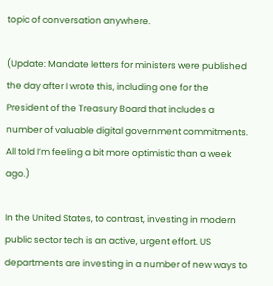topic of conversation anywhere.

(Update: Mandate letters for ministers were published the day after I wrote this, including one for the President of the Treasury Board that includes a number of valuable digital government commitments. All told I’m feeling a bit more optimistic than a week ago.)

In the United States, to contrast, investing in modern public sector tech is an active, urgent effort. US departments are investing in a number of new ways to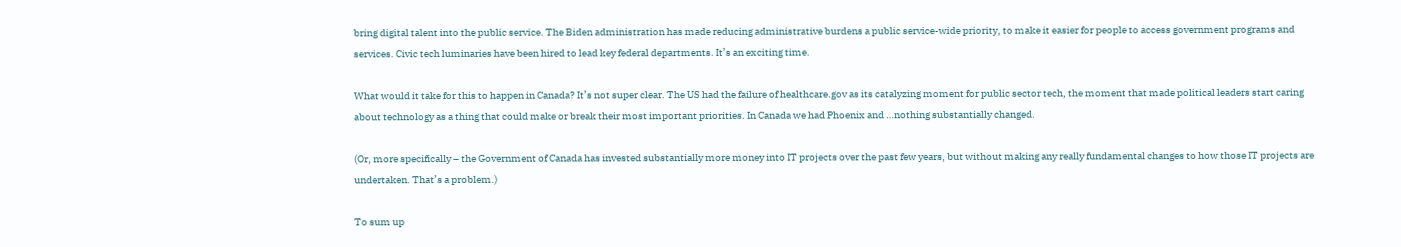bring digital talent into the public service. The Biden administration has made reducing administrative burdens a public service-wide priority, to make it easier for people to access government programs and services. Civic tech luminaries have been hired to lead key federal departments. It’s an exciting time.

What would it take for this to happen in Canada? It’s not super clear. The US had the failure of healthcare.gov as its catalyzing moment for public sector tech, the moment that made political leaders start caring about technology as a thing that could make or break their most important priorities. In Canada we had Phoenix and …nothing substantially changed.

(Or, more specifically – the Government of Canada has invested substantially more money into IT projects over the past few years, but without making any really fundamental changes to how those IT projects are undertaken. That’s a problem.)

To sum up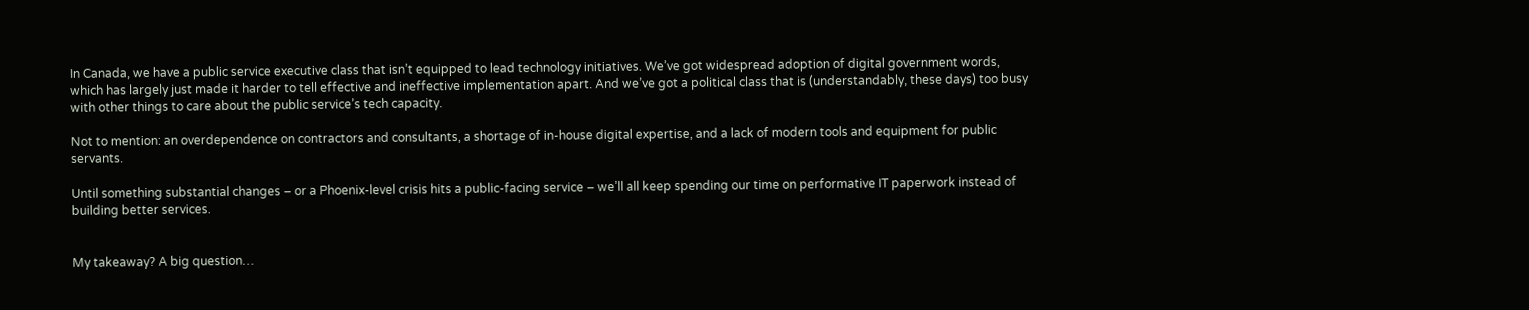In Canada, we have a public service executive class that isn’t equipped to lead technology initiatives. We’ve got widespread adoption of digital government words, which has largely just made it harder to tell effective and ineffective implementation apart. And we’ve got a political class that is (understandably, these days) too busy with other things to care about the public service’s tech capacity.

Not to mention: an overdependence on contractors and consultants, a shortage of in-house digital expertise, and a lack of modern tools and equipment for public servants.

Until something substantial changes – or a Phoenix-level crisis hits a public-facing service – we’ll all keep spending our time on performative IT paperwork instead of building better services.


My takeaway? A big question…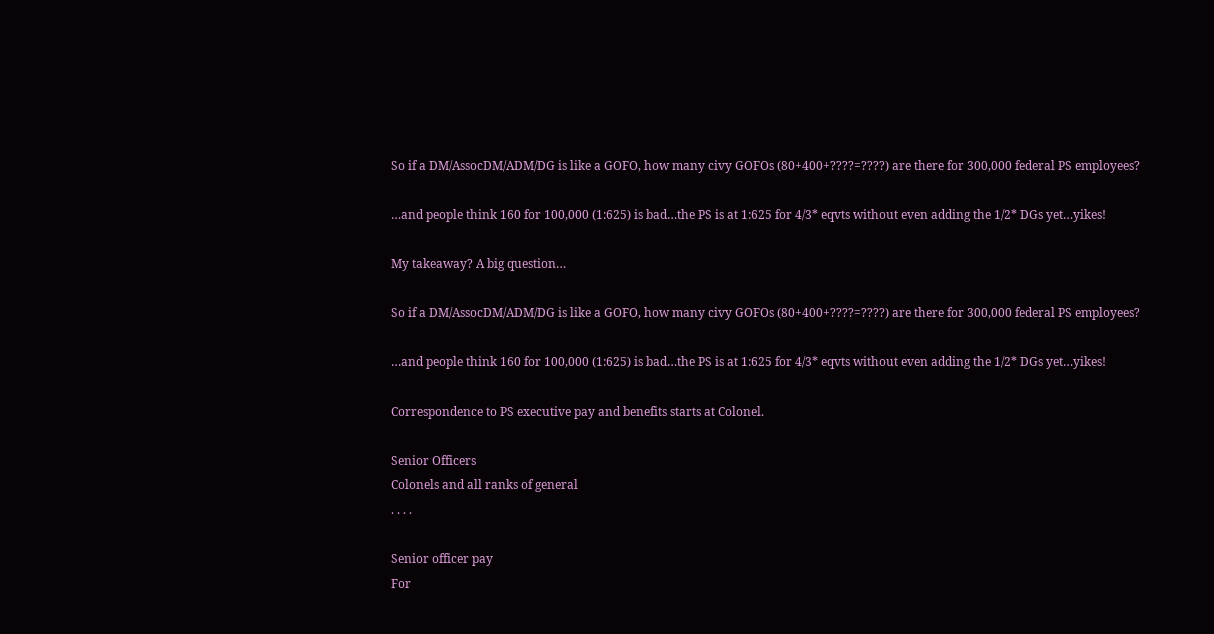So if a DM/AssocDM/ADM/DG is like a GOFO, how many civy GOFOs (80+400+????=????) are there for 300,000 federal PS employees?

…and people think 160 for 100,000 (1:625) is bad…the PS is at 1:625 for 4/3* eqvts without even adding the 1/2* DGs yet…yikes!

My takeaway? A big question…

So if a DM/AssocDM/ADM/DG is like a GOFO, how many civy GOFOs (80+400+????=????) are there for 300,000 federal PS employees?

…and people think 160 for 100,000 (1:625) is bad…the PS is at 1:625 for 4/3* eqvts without even adding the 1/2* DGs yet…yikes!

Correspondence to PS executive pay and benefits starts at Colonel.

Senior Officers
Colonels and all ranks of general
. . . .

Senior officer pay
For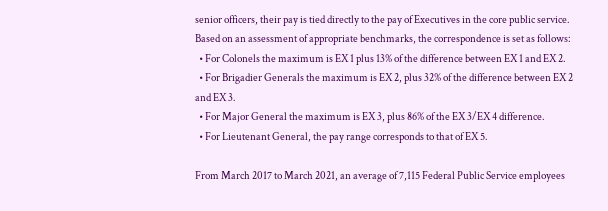senior officers, their pay is tied directly to the pay of Executives in the core public service. Based on an assessment of appropriate benchmarks, the correspondence is set as follows:
  • For Colonels the maximum is EX 1 plus 13% of the difference between EX 1 and EX 2.
  • For Brigadier Generals the maximum is EX 2, plus 32% of the difference between EX 2 and EX 3.
  • For Major General the maximum is EX 3, plus 86% of the EX 3/EX 4 difference.
  • For Lieutenant General, the pay range corresponds to that of EX 5.

From March 2017 to March 2021, an average of 7,115 Federal Public Service employees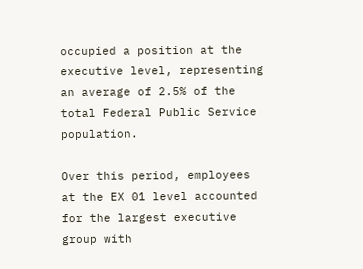occupied a position at the executive level, representing an average of 2.5% of the total Federal Public Service population.

Over this period, employees at the EX 01 level accounted for the largest executive group with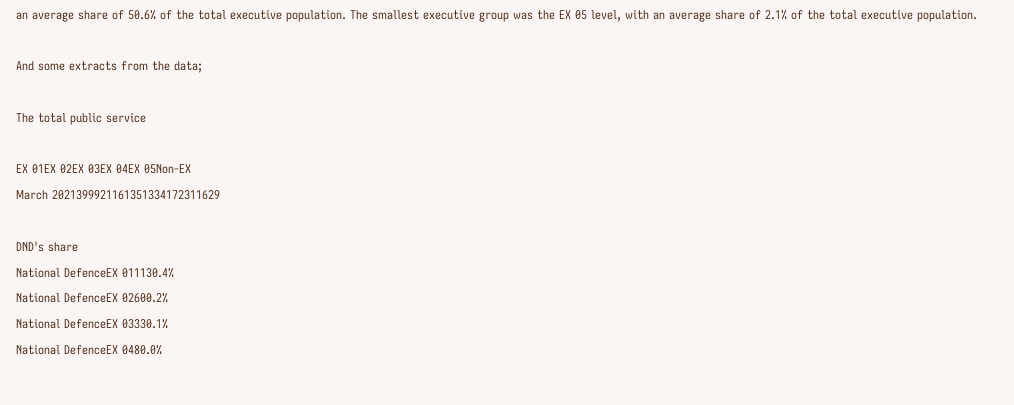an average share of 50.6% of the total executive population. The smallest executive group was the EX 05 level, with an average share of 2.1% of the total executive population.

And some extracts from the data;

The total public service

EX 01EX 02EX 03EX 04EX 05Non-EX
March 2021399921161351334172311629

DND's share
National DefenceEX 011130.4%
National DefenceEX 02600.2%
National DefenceEX 03330.1%
National DefenceEX 0480.0%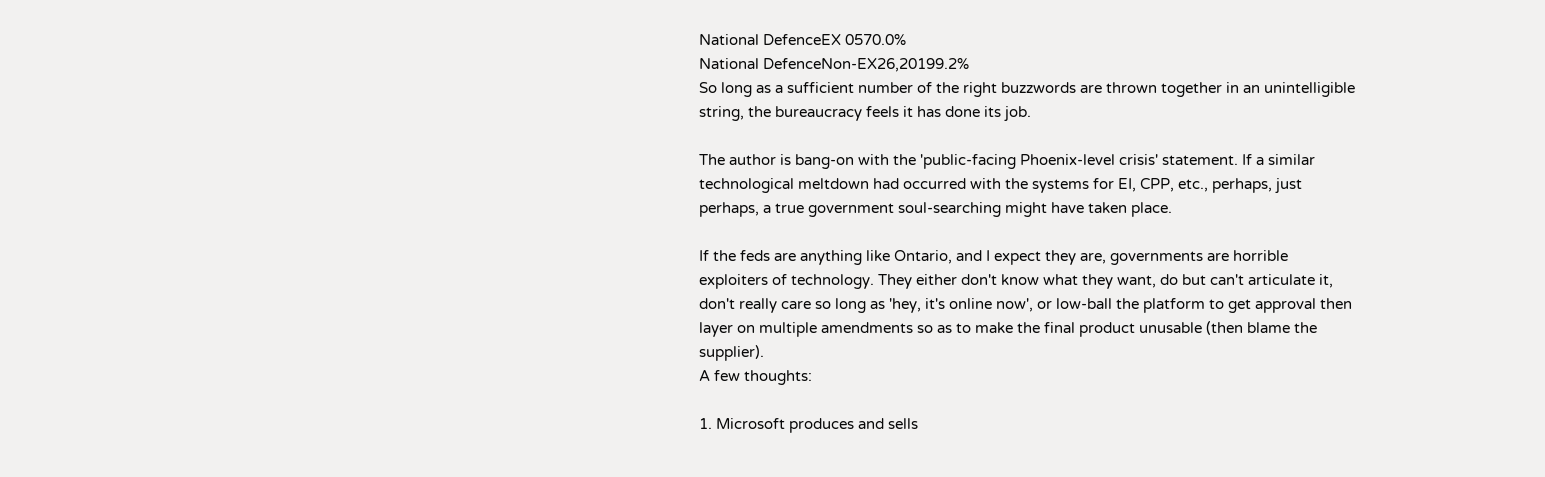National DefenceEX 0570.0%
National DefenceNon-EX26,20199.2%
So long as a sufficient number of the right buzzwords are thrown together in an unintelligible string, the bureaucracy feels it has done its job.

The author is bang-on with the 'public-facing Phoenix-level crisis' statement. If a similar technological meltdown had occurred with the systems for EI, CPP, etc., perhaps, just perhaps, a true government soul-searching might have taken place.

If the feds are anything like Ontario, and I expect they are, governments are horrible exploiters of technology. They either don't know what they want, do but can't articulate it, don't really care so long as 'hey, it's online now', or low-ball the platform to get approval then layer on multiple amendments so as to make the final product unusable (then blame the supplier).
A few thoughts:

1. Microsoft produces and sells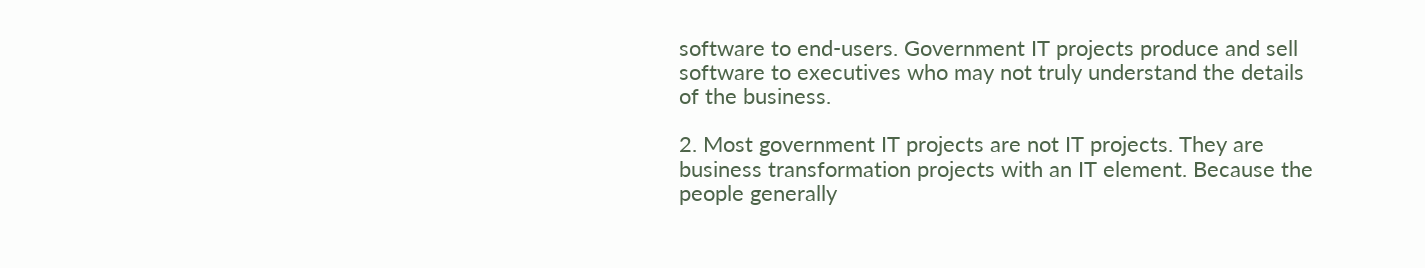software to end-users. Government IT projects produce and sell software to executives who may not truly understand the details of the business.

2. Most government IT projects are not IT projects. They are business transformation projects with an IT element. Because the people generally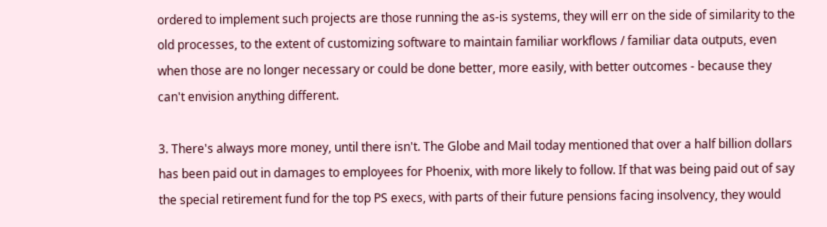ordered to implement such projects are those running the as-is systems, they will err on the side of similarity to the old processes, to the extent of customizing software to maintain familiar workflows / familiar data outputs, even when those are no longer necessary or could be done better, more easily, with better outcomes - because they can't envision anything different.

3. There's always more money, until there isn't. The Globe and Mail today mentioned that over a half billion dollars has been paid out in damages to employees for Phoenix, with more likely to follow. If that was being paid out of say the special retirement fund for the top PS execs, with parts of their future pensions facing insolvency, they would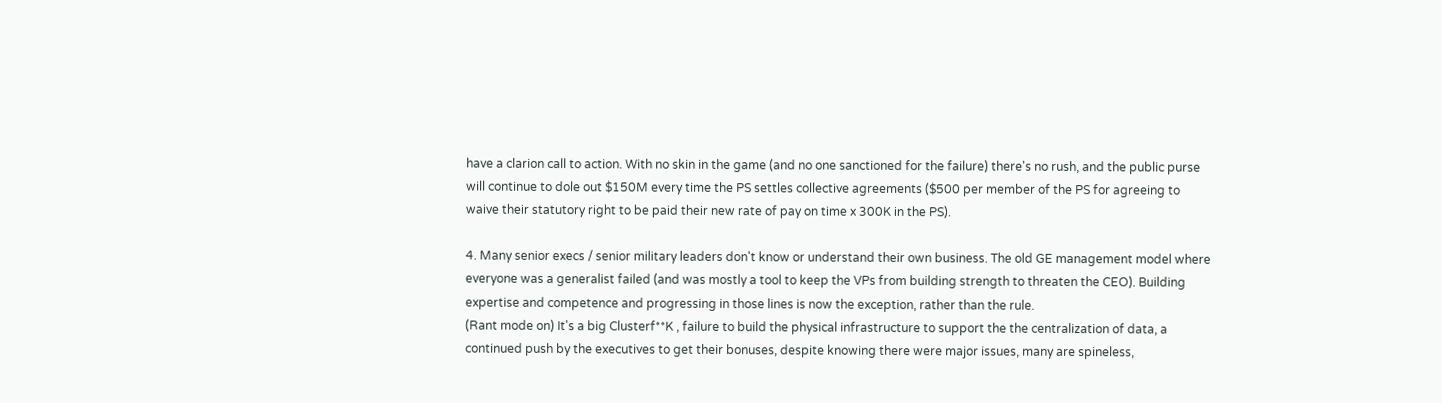have a clarion call to action. With no skin in the game (and no one sanctioned for the failure) there's no rush, and the public purse will continue to dole out $150M every time the PS settles collective agreements ($500 per member of the PS for agreeing to waive their statutory right to be paid their new rate of pay on time x 300K in the PS).

4. Many senior execs / senior military leaders don't know or understand their own business. The old GE management model where everyone was a generalist failed (and was mostly a tool to keep the VPs from building strength to threaten the CEO). Building expertise and competence and progressing in those lines is now the exception, rather than the rule.
(Rant mode on) It's a big Clusterf**K , failure to build the physical infrastructure to support the the centralization of data, a continued push by the executives to get their bonuses, despite knowing there were major issues, many are spineless,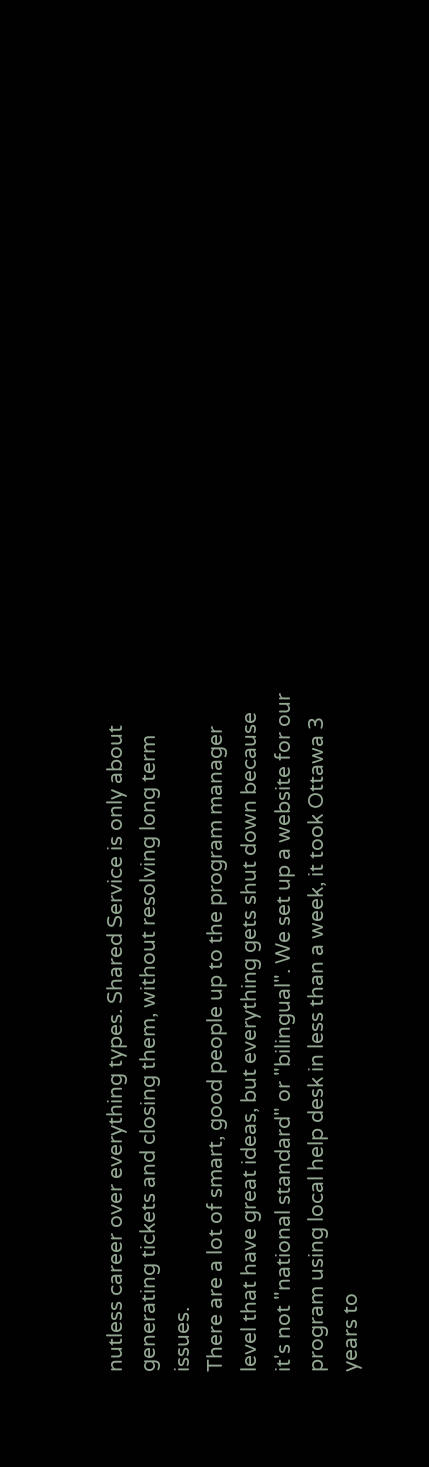nutless career over everything types. Shared Service is only about generating tickets and closing them, without resolving long term issues.
There are a lot of smart, good people up to the program manager level that have great ideas, but everything gets shut down because it's not "national standard" or "bilingual". We set up a website for our program using local help desk in less than a week, it took Ottawa 3 years to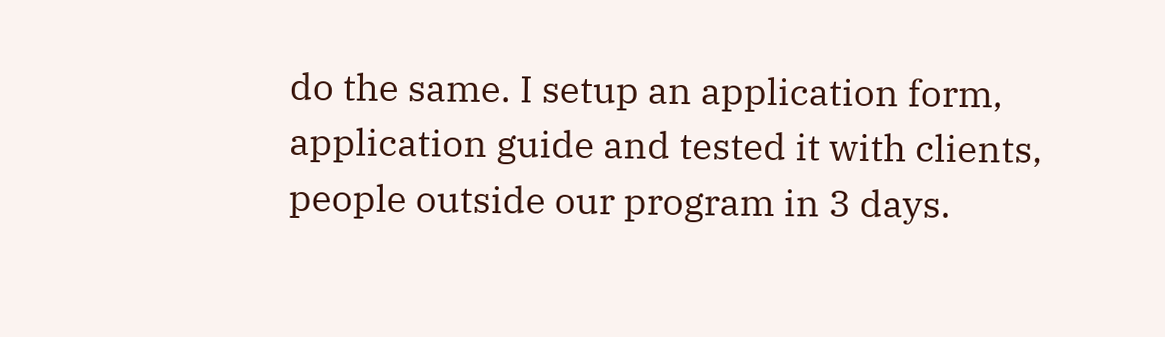do the same. I setup an application form, application guide and tested it with clients, people outside our program in 3 days.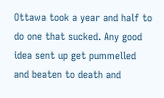Ottawa took a year and half to do one that sucked. Any good idea sent up get pummelled and beaten to death and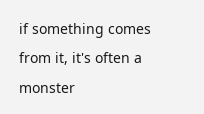if something comes from it, it's often a monster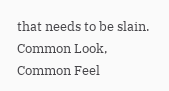that needs to be slain. Common Look, Common Feel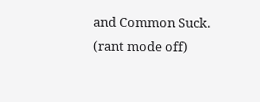and Common Suck. (rant mode off)